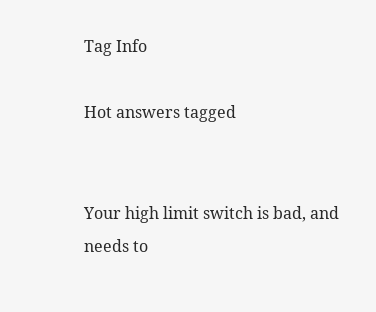Tag Info

Hot answers tagged


Your high limit switch is bad, and needs to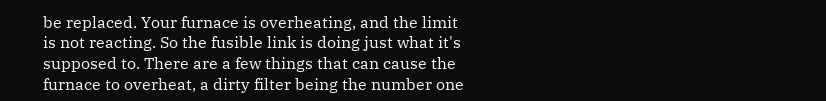be replaced. Your furnace is overheating, and the limit is not reacting. So the fusible link is doing just what it's supposed to. There are a few things that can cause the furnace to overheat, a dirty filter being the number one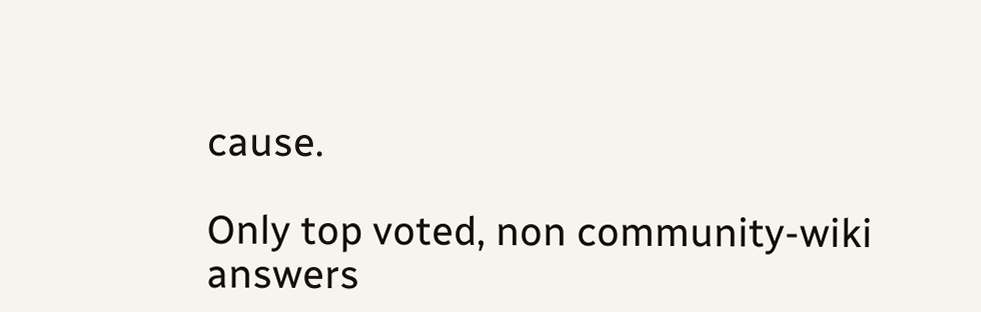cause.

Only top voted, non community-wiki answers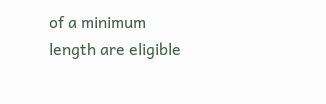of a minimum length are eligible